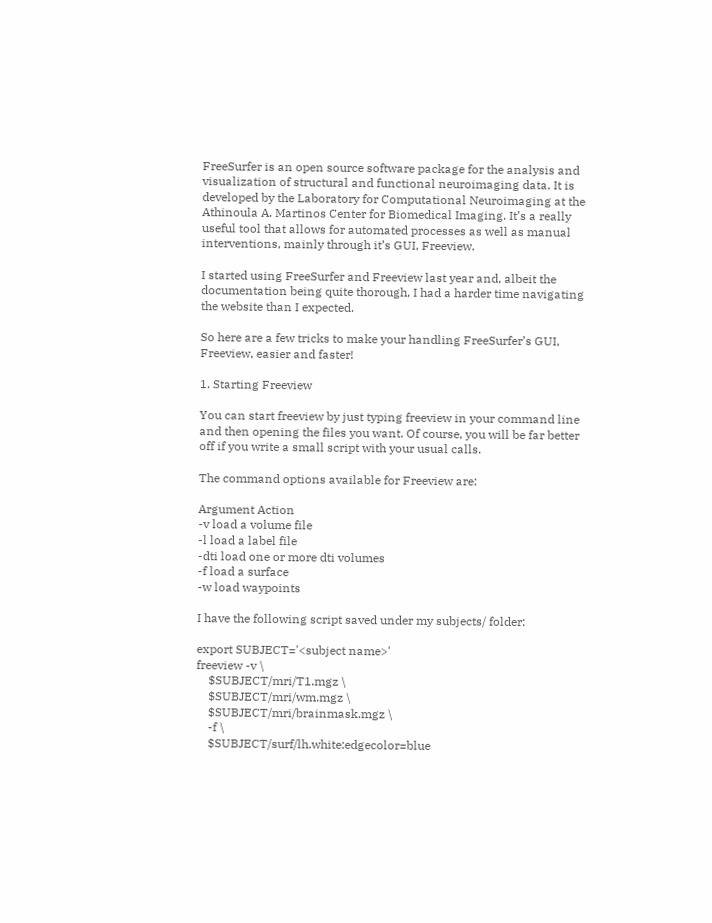FreeSurfer is an open source software package for the analysis and visualization of structural and functional neuroimaging data. It is developed by the Laboratory for Computational Neuroimaging at the Athinoula A. Martinos Center for Biomedical Imaging. It’s a really useful tool that allows for automated processes as well as manual interventions, mainly through it’s GUI, Freeview.

I started using FreeSurfer and Freeview last year and, albeit the documentation being quite thorough, I had a harder time navigating the website than I expected.

So here are a few tricks to make your handling FreeSurfer’s GUI, Freeview, easier and faster!

1. Starting Freeview

You can start freeview by just typing freeview in your command line and then opening the files you want. Of course, you will be far better off if you write a small script with your usual calls.

The command options available for Freeview are:

Argument Action
-v load a volume file
-l load a label file
-dti load one or more dti volumes
-f load a surface
-w load waypoints

I have the following script saved under my subjects/ folder:

export SUBJECT='<subject name>'
freeview -v \
    $SUBJECT/mri/T1.mgz \
    $SUBJECT/mri/wm.mgz \
    $SUBJECT/mri/brainmask.mgz \
    -f \
    $SUBJECT/surf/lh.white:edgecolor=blue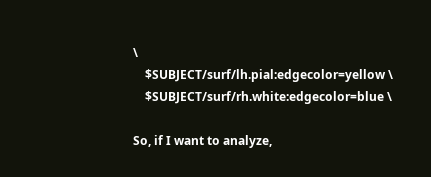\
    $SUBJECT/surf/lh.pial:edgecolor=yellow \
    $SUBJECT/surf/rh.white:edgecolor=blue \

So, if I want to analyze,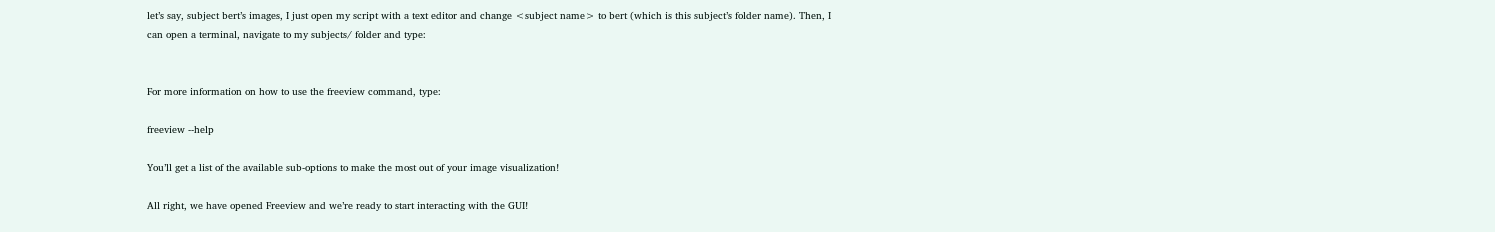let’s say, subject bert’s images, I just open my script with a text editor and change <subject name> to bert (which is this subject’s folder name). Then, I can open a terminal, navigate to my subjects/ folder and type:


For more information on how to use the freeview command, type:

freeview --help

You’ll get a list of the available sub-options to make the most out of your image visualization!

All right, we have opened Freeview and we’re ready to start interacting with the GUI!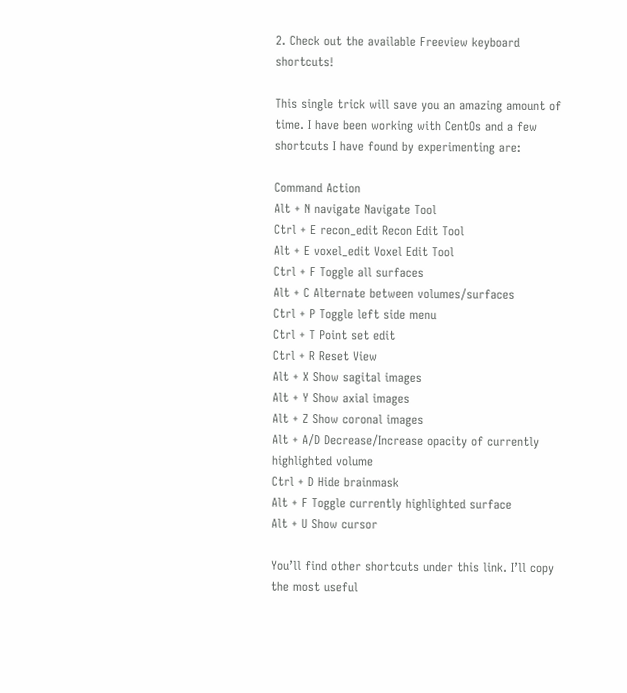2. Check out the available Freeview keyboard shortcuts!

This single trick will save you an amazing amount of time. I have been working with CentOs and a few shortcuts I have found by experimenting are:

Command Action
Alt + N navigate Navigate Tool
Ctrl + E recon_edit Recon Edit Tool
Alt + E voxel_edit Voxel Edit Tool
Ctrl + F Toggle all surfaces
Alt + C Alternate between volumes/surfaces
Ctrl + P Toggle left side menu
Ctrl + T Point set edit
Ctrl + R Reset View
Alt + X Show sagital images
Alt + Y Show axial images
Alt + Z Show coronal images
Alt + A/D Decrease/Increase opacity of currently highlighted volume
Ctrl + D Hide brainmask
Alt + F Toggle currently highlighted surface
Alt + U Show cursor

You’ll find other shortcuts under this link. I’ll copy the most useful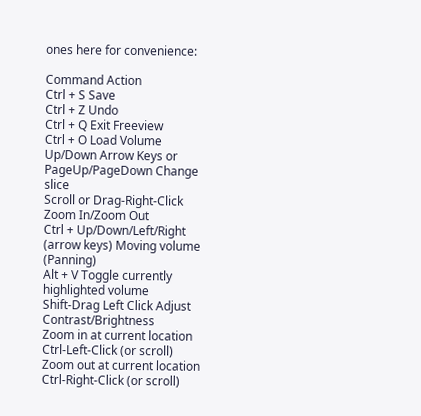ones here for convenience:

Command Action
Ctrl + S Save
Ctrl + Z Undo
Ctrl + Q Exit Freeview
Ctrl + O Load Volume
Up/Down Arrow Keys or PageUp/PageDown Change slice
Scroll or Drag-Right-Click Zoom In/Zoom Out
Ctrl + Up/Down/Left/Right (arrow keys) Moving volume (Panning)
Alt + V Toggle currently highlighted volume
Shift-Drag Left Click Adjust Contrast/Brightness
Zoom in at current location Ctrl-Left-Click (or scroll)
Zoom out at current location Ctrl-Right-Click (or scroll)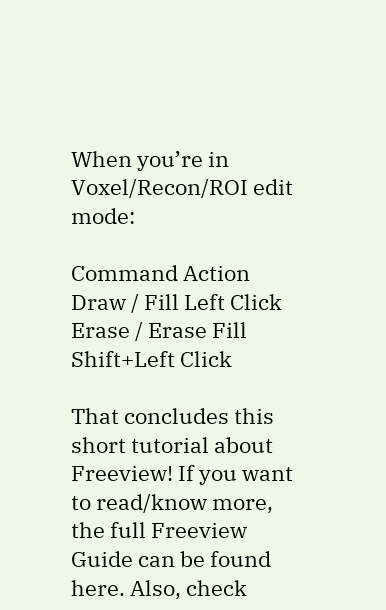When you’re in Voxel/Recon/ROI edit mode:

Command Action
Draw / Fill Left Click
Erase / Erase Fill Shift+Left Click

That concludes this short tutorial about Freeview! If you want to read/know more, the full Freeview Guide can be found here. Also, check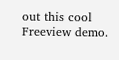out this cool Freeview demo.